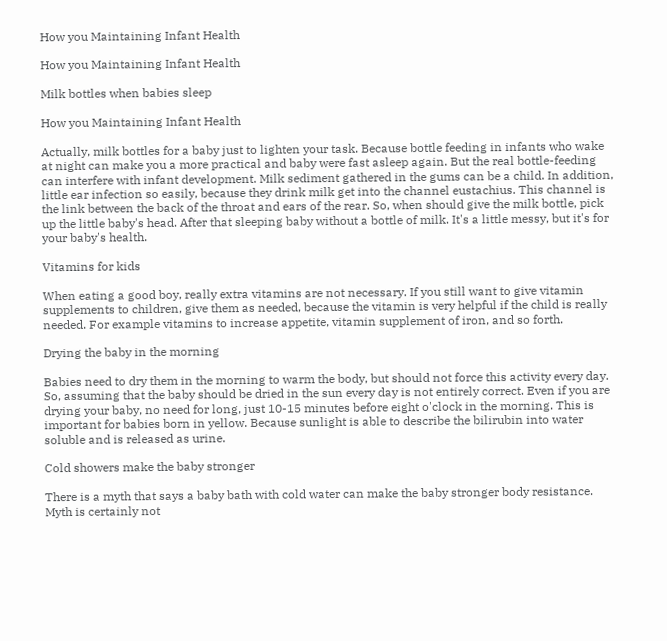How you Maintaining Infant Health

How you Maintaining Infant Health

Milk bottles when babies sleep

How you Maintaining Infant Health

Actually, milk bottles for a baby just to lighten your task. Because bottle feeding in infants who wake at night can make you a more practical and baby were fast asleep again. But the real bottle-feeding can interfere with infant development. Milk sediment gathered in the gums can be a child. In addition, little ear infection so easily, because they drink milk get into the channel eustachius. This channel is the link between the back of the throat and ears of the rear. So, when should give the milk bottle, pick up the little baby's head. After that sleeping baby without a bottle of milk. It's a little messy, but it's for your baby's health.

Vitamins for kids

When eating a good boy, really extra vitamins are not necessary. If you still want to give vitamin supplements to children, give them as needed, because the vitamin is very helpful if the child is really needed. For example vitamins to increase appetite, vitamin supplement of iron, and so forth.

Drying the baby in the morning

Babies need to dry them in the morning to warm the body, but should not force this activity every day. So, assuming that the baby should be dried in the sun every day is not entirely correct. Even if you are drying your baby, no need for long, just 10-15 minutes before eight o'clock in the morning. This is important for babies born in yellow. Because sunlight is able to describe the bilirubin into water soluble and is released as urine.

Cold showers make the baby stronger

There is a myth that says a baby bath with cold water can make the baby stronger body resistance. Myth is certainly not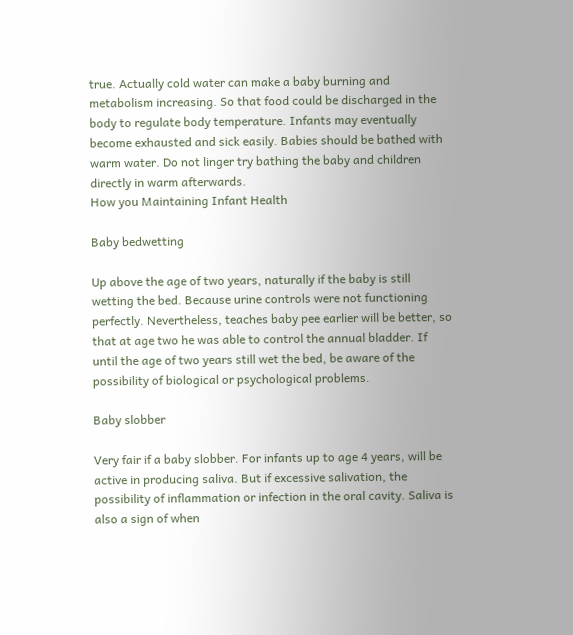true. Actually cold water can make a baby burning and metabolism increasing. So that food could be discharged in the body to regulate body temperature. Infants may eventually become exhausted and sick easily. Babies should be bathed with warm water. Do not linger try bathing the baby and children directly in warm afterwards.
How you Maintaining Infant Health

Baby bedwetting

Up above the age of two years, naturally if the baby is still wetting the bed. Because urine controls were not functioning perfectly. Nevertheless, teaches baby pee earlier will be better, so that at age two he was able to control the annual bladder. If until the age of two years still wet the bed, be aware of the possibility of biological or psychological problems.

Baby slobber

Very fair if a baby slobber. For infants up to age 4 years, will be active in producing saliva. But if excessive salivation, the possibility of inflammation or infection in the oral cavity. Saliva is also a sign of when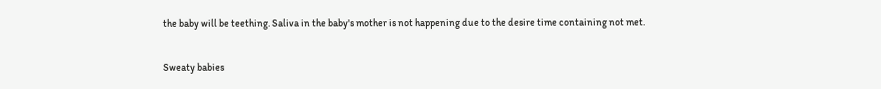the baby will be teething. Saliva in the baby's mother is not happening due to the desire time containing not met.

Sweaty babies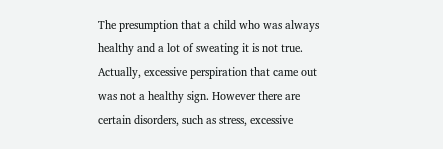The presumption that a child who was always healthy and a lot of sweating it is not true. Actually, excessive perspiration that came out was not a healthy sign. However there are certain disorders, such as stress, excessive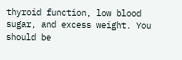thyroid function, low blood sugar, and excess weight. You should be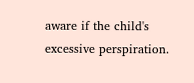aware if the child's excessive perspiration.